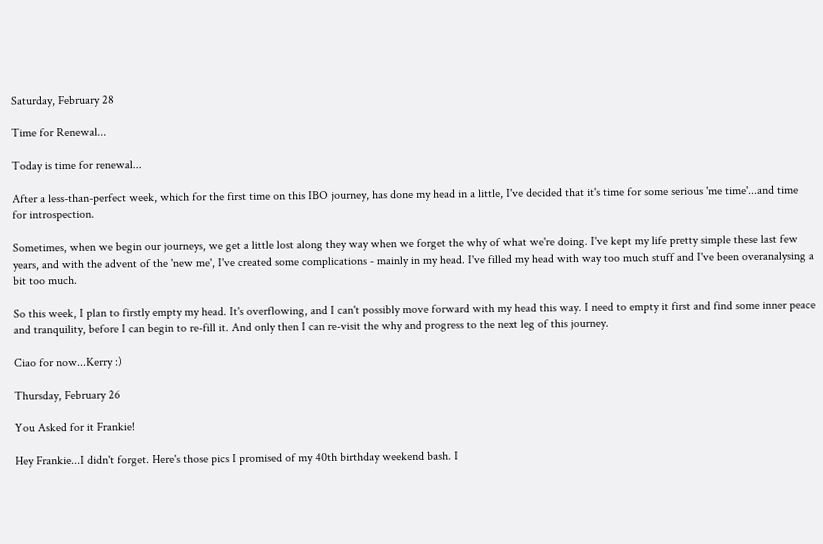Saturday, February 28

Time for Renewal...

Today is time for renewal...

After a less-than-perfect week, which for the first time on this IBO journey, has done my head in a little, I've decided that it's time for some serious 'me time'...and time for introspection.

Sometimes, when we begin our journeys, we get a little lost along they way when we forget the why of what we're doing. I've kept my life pretty simple these last few years, and with the advent of the 'new me', I've created some complications - mainly in my head. I've filled my head with way too much stuff and I've been overanalysing a bit too much.

So this week, I plan to firstly empty my head. It's overflowing, and I can't possibly move forward with my head this way. I need to empty it first and find some inner peace and tranquility, before I can begin to re-fill it. And only then I can re-visit the why and progress to the next leg of this journey.

Ciao for now...Kerry :)

Thursday, February 26

You Asked for it Frankie!

Hey Frankie...I didn't forget. Here's those pics I promised of my 40th birthday weekend bash. I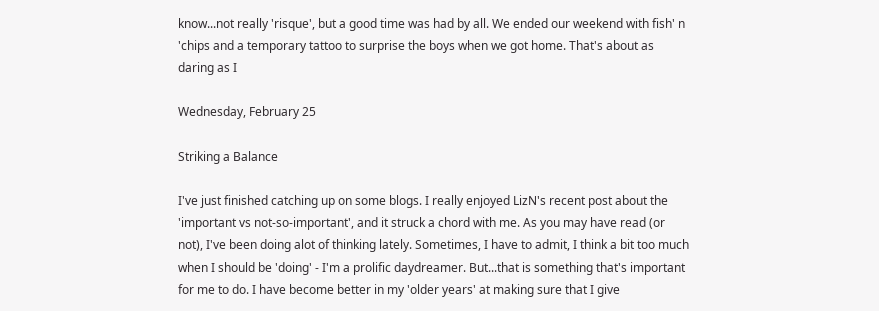know...not really 'risque', but a good time was had by all. We ended our weekend with fish' n 'chips and a temporary tattoo to surprise the boys when we got home. That's about as daring as I

Wednesday, February 25

Striking a Balance

I've just finished catching up on some blogs. I really enjoyed LizN's recent post about the 'important vs not-so-important', and it struck a chord with me. As you may have read (or not), I've been doing alot of thinking lately. Sometimes, I have to admit, I think a bit too much when I should be 'doing' - I'm a prolific daydreamer. But...that is something that's important for me to do. I have become better in my 'older years' at making sure that I give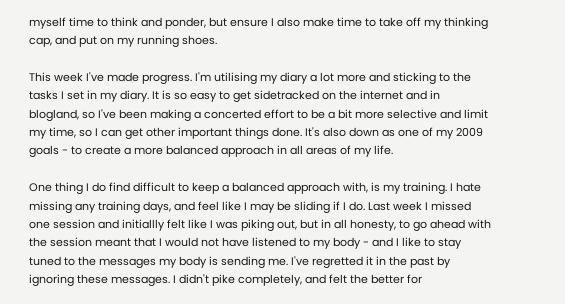myself time to think and ponder, but ensure I also make time to take off my thinking cap, and put on my running shoes.

This week I've made progress. I'm utilising my diary a lot more and sticking to the tasks I set in my diary. It is so easy to get sidetracked on the internet and in blogland, so I've been making a concerted effort to be a bit more selective and limit my time, so I can get other important things done. It's also down as one of my 2009 goals - to create a more balanced approach in all areas of my life.

One thing I do find difficult to keep a balanced approach with, is my training. I hate missing any training days, and feel like I may be sliding if I do. Last week I missed one session and initiallly felt like I was piking out, but in all honesty, to go ahead with the session meant that I would not have listened to my body - and I like to stay tuned to the messages my body is sending me. I've regretted it in the past by ignoring these messages. I didn't pike completely, and felt the better for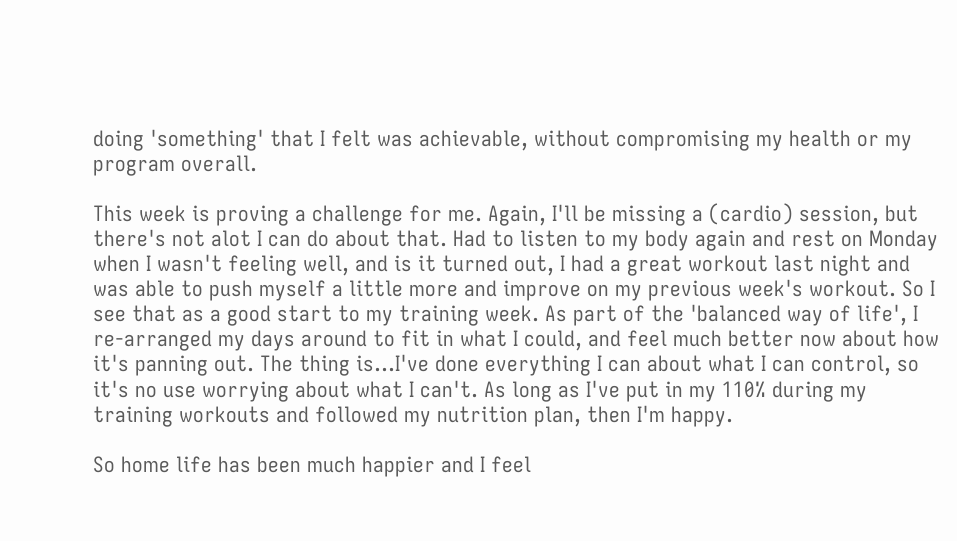doing 'something' that I felt was achievable, without compromising my health or my program overall.

This week is proving a challenge for me. Again, I'll be missing a (cardio) session, but there's not alot I can do about that. Had to listen to my body again and rest on Monday when I wasn't feeling well, and is it turned out, I had a great workout last night and was able to push myself a little more and improve on my previous week's workout. So I see that as a good start to my training week. As part of the 'balanced way of life', I re-arranged my days around to fit in what I could, and feel much better now about how it's panning out. The thing is...I've done everything I can about what I can control, so it's no use worrying about what I can't. As long as I've put in my 110% during my training workouts and followed my nutrition plan, then I'm happy.

So home life has been much happier and I feel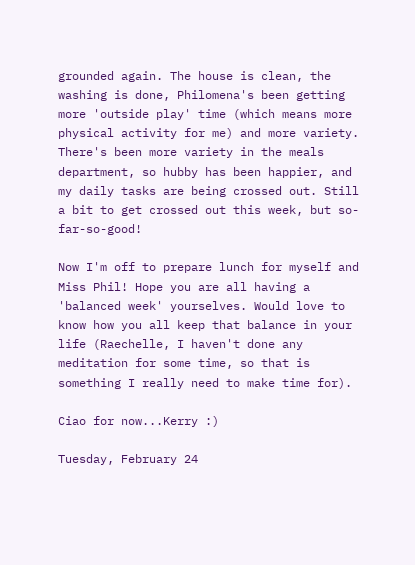grounded again. The house is clean, the washing is done, Philomena's been getting more 'outside play' time (which means more physical activity for me) and more variety. There's been more variety in the meals department, so hubby has been happier, and my daily tasks are being crossed out. Still a bit to get crossed out this week, but so-far-so-good!

Now I'm off to prepare lunch for myself and Miss Phil! Hope you are all having a 'balanced week' yourselves. Would love to know how you all keep that balance in your life (Raechelle, I haven't done any meditation for some time, so that is something I really need to make time for).

Ciao for now...Kerry :)

Tuesday, February 24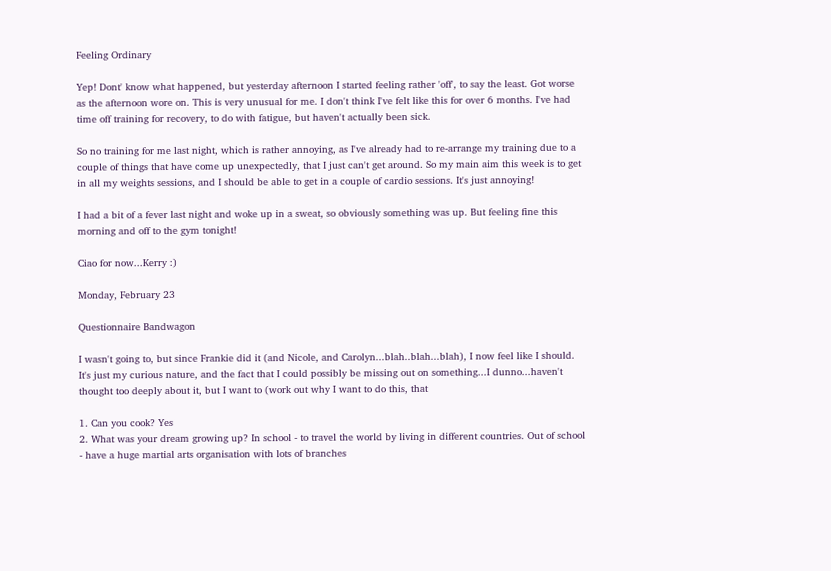Feeling Ordinary

Yep! Dont' know what happened, but yesterday afternoon I started feeling rather 'off', to say the least. Got worse as the afternoon wore on. This is very unusual for me. I don't think I've felt like this for over 6 months. I've had time off training for recovery, to do with fatigue, but haven't actually been sick.

So no training for me last night, which is rather annoying, as I've already had to re-arrange my training due to a couple of things that have come up unexpectedly, that I just can't get around. So my main aim this week is to get in all my weights sessions, and I should be able to get in a couple of cardio sessions. It's just annoying!

I had a bit of a fever last night and woke up in a sweat, so obviously something was up. But feeling fine this morning and off to the gym tonight!

Ciao for now...Kerry :)

Monday, February 23

Questionnaire Bandwagon

I wasn't going to, but since Frankie did it (and Nicole, and Carolyn...blah..blah...blah), I now feel like I should. It's just my curious nature, and the fact that I could possibly be missing out on something...I dunno...haven't thought too deeply about it, but I want to (work out why I want to do this, that

1. Can you cook? Yes
2. What was your dream growing up? In school - to travel the world by living in different countries. Out of school - have a huge martial arts organisation with lots of branches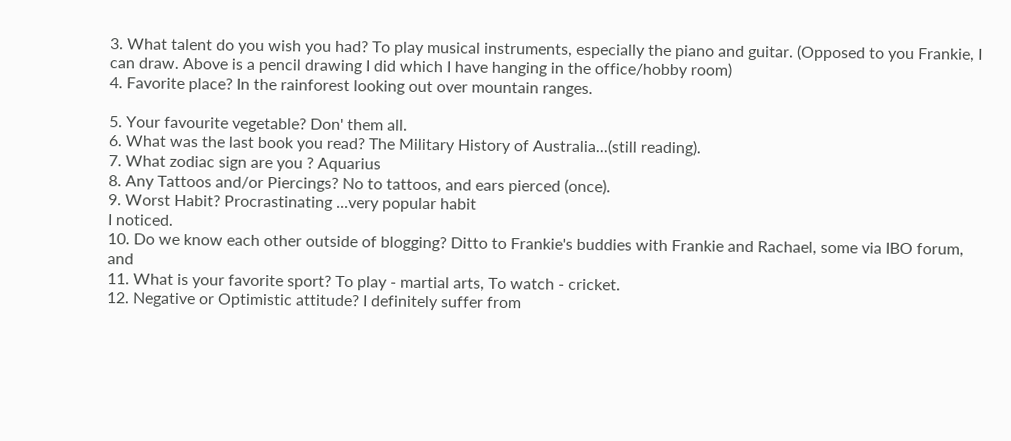3. What talent do you wish you had? To play musical instruments, especially the piano and guitar. (Opposed to you Frankie, I can draw. Above is a pencil drawing I did which I have hanging in the office/hobby room)
4. Favorite place? In the rainforest looking out over mountain ranges.

5. Your favourite vegetable? Don' them all.
6. What was the last book you read? The Military History of Australia...(still reading).
7. What zodiac sign are you ? Aquarius
8. Any Tattoos and/or Piercings? No to tattoos, and ears pierced (once).
9. Worst Habit? Procrastinating ...very popular habit
I noticed.
10. Do we know each other outside of blogging? Ditto to Frankie's buddies with Frankie and Rachael, some via IBO forum, and
11. What is your favorite sport? To play - martial arts, To watch - cricket.
12. Negative or Optimistic attitude? I definitely suffer from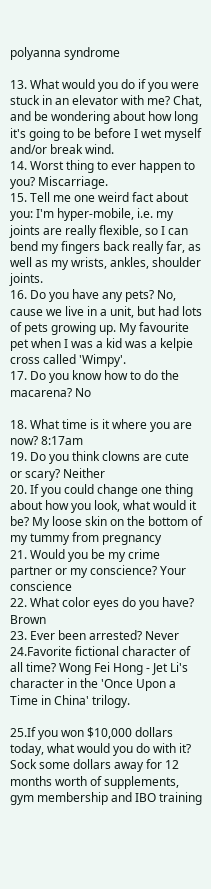polyanna syndrome

13. What would you do if you were stuck in an elevator with me? Chat, and be wondering about how long it's going to be before I wet myself and/or break wind.
14. Worst thing to ever happen to you? Miscarriage.
15. Tell me one weird fact about you: I'm hyper-mobile, i.e. my joints are really flexible, so I can bend my fingers back really far, as well as my wrists, ankles, shoulder joints.
16. Do you have any pets? No, cause we live in a unit, but had lots of pets growing up. My favourite pet when I was a kid was a kelpie cross called 'Wimpy'.
17. Do you know how to do the macarena? No

18. What time is it where you are now? 8:17am
19. Do you think clowns are cute or scary? Neither
20. If you could change one thing about how you look, what would it be? My loose skin on the bottom of my tummy from pregnancy
21. Would you be my crime partner or my conscience? Your conscience
22. What color eyes do you have? Brown
23. Ever been arrested? Never
24.Favorite fictional character of all time? Wong Fei Hong - Jet Li's character in the 'Once Upon a Time in China' trilogy.

25.If you won $10,000 dollars today, what would you do with it? Sock some dollars away for 12 months worth of supplements, gym membership and IBO training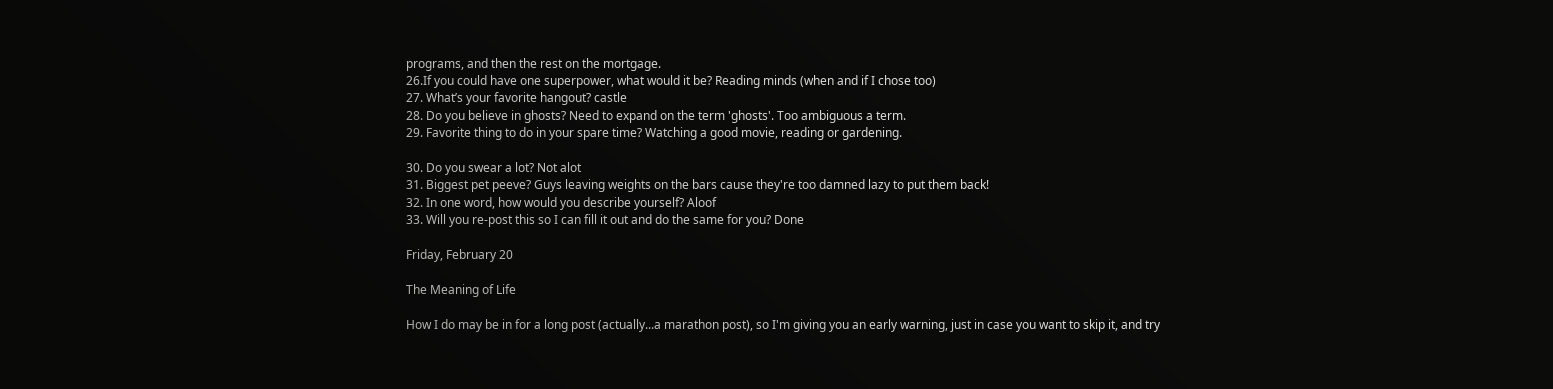programs, and then the rest on the mortgage.
26.If you could have one superpower, what would it be? Reading minds (when and if I chose too)
27. What’s your favorite hangout? castle
28. Do you believe in ghosts? Need to expand on the term 'ghosts'. Too ambiguous a term.
29. Favorite thing to do in your spare time? Watching a good movie, reading or gardening.

30. Do you swear a lot? Not alot
31. Biggest pet peeve? Guys leaving weights on the bars cause they're too damned lazy to put them back!
32. In one word, how would you describe yourself? Aloof
33. Will you re-post this so I can fill it out and do the same for you? Done

Friday, February 20

The Meaning of Life

How I do may be in for a long post (actually...a marathon post), so I'm giving you an early warning, just in case you want to skip it, and try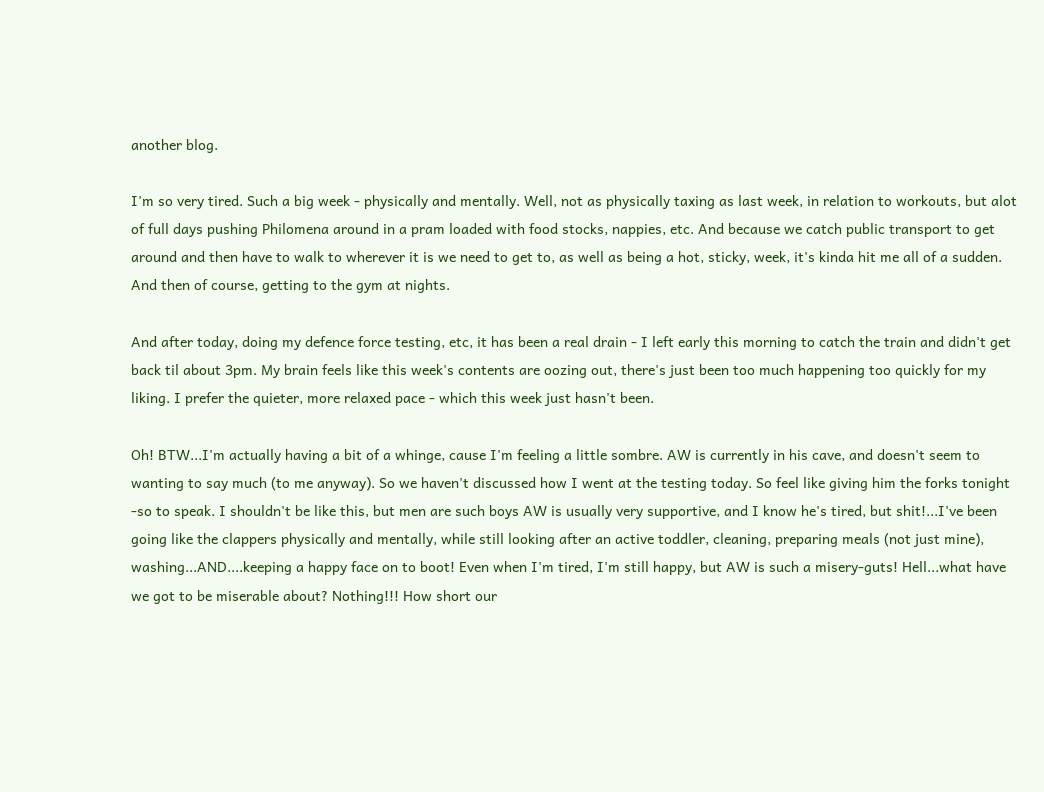another blog.

I'm so very tired. Such a big week - physically and mentally. Well, not as physically taxing as last week, in relation to workouts, but alot of full days pushing Philomena around in a pram loaded with food stocks, nappies, etc. And because we catch public transport to get around and then have to walk to wherever it is we need to get to, as well as being a hot, sticky, week, it's kinda hit me all of a sudden. And then of course, getting to the gym at nights.

And after today, doing my defence force testing, etc, it has been a real drain - I left early this morning to catch the train and didn't get back til about 3pm. My brain feels like this week's contents are oozing out, there's just been too much happening too quickly for my liking. I prefer the quieter, more relaxed pace - which this week just hasn't been.

Oh! BTW...I'm actually having a bit of a whinge, cause I'm feeling a little sombre. AW is currently in his cave, and doesn't seem to wanting to say much (to me anyway). So we haven't discussed how I went at the testing today. So feel like giving him the forks tonight -so to speak. I shouldn't be like this, but men are such boys AW is usually very supportive, and I know he's tired, but shit!...I've been going like the clappers physically and mentally, while still looking after an active toddler, cleaning, preparing meals (not just mine), washing...AND....keeping a happy face on to boot! Even when I'm tired, I'm still happy, but AW is such a misery-guts! Hell...what have we got to be miserable about? Nothing!!! How short our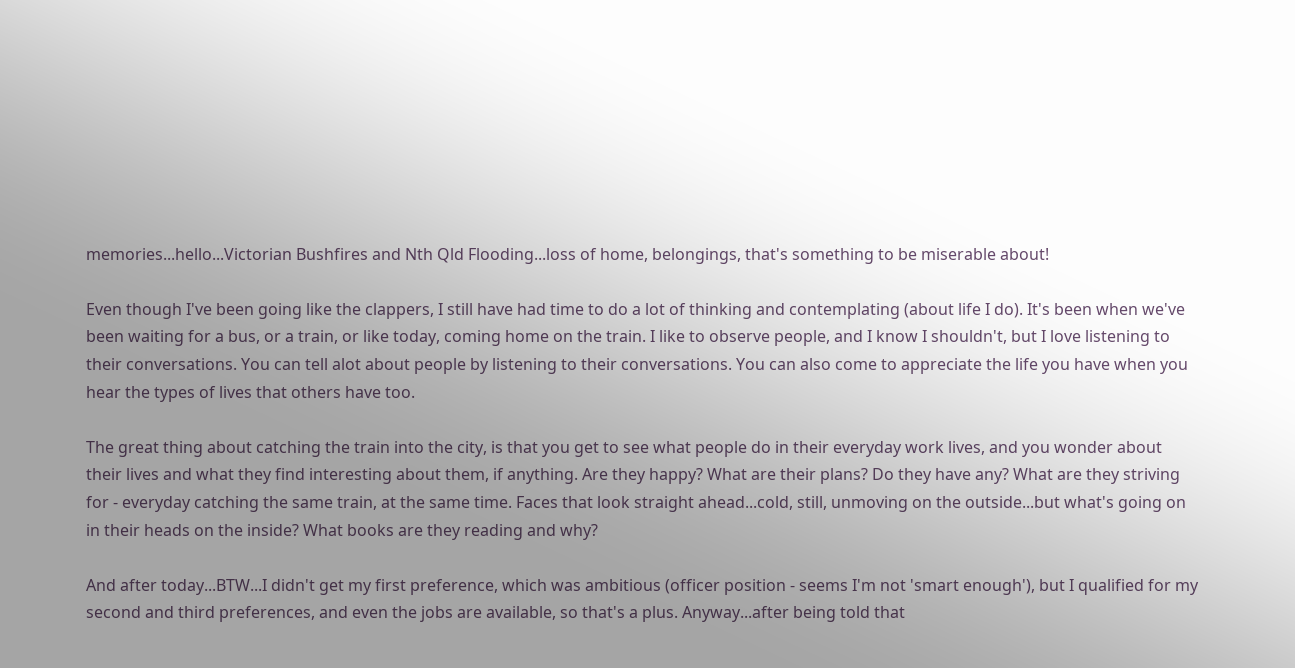memories...hello...Victorian Bushfires and Nth Qld Flooding...loss of home, belongings, that's something to be miserable about!

Even though I've been going like the clappers, I still have had time to do a lot of thinking and contemplating (about life I do). It's been when we've been waiting for a bus, or a train, or like today, coming home on the train. I like to observe people, and I know I shouldn't, but I love listening to their conversations. You can tell alot about people by listening to their conversations. You can also come to appreciate the life you have when you hear the types of lives that others have too.

The great thing about catching the train into the city, is that you get to see what people do in their everyday work lives, and you wonder about their lives and what they find interesting about them, if anything. Are they happy? What are their plans? Do they have any? What are they striving for - everyday catching the same train, at the same time. Faces that look straight ahead...cold, still, unmoving on the outside...but what's going on in their heads on the inside? What books are they reading and why?

And after today...BTW...I didn't get my first preference, which was ambitious (officer position - seems I'm not 'smart enough'), but I qualified for my second and third preferences, and even the jobs are available, so that's a plus. Anyway...after being told that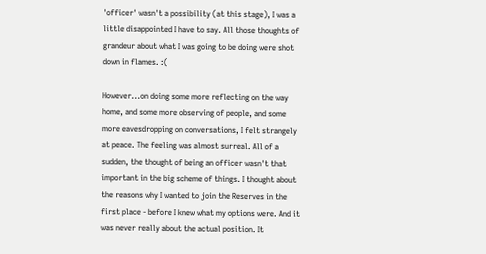'officer' wasn't a possibility (at this stage), I was a little disappointed I have to say. All those thoughts of grandeur about what I was going to be doing were shot down in flames. :(

However...on doing some more reflecting on the way home, and some more observing of people, and some more eavesdropping on conversations, I felt strangely at peace. The feeling was almost surreal. All of a sudden, the thought of being an officer wasn't that important in the big scheme of things. I thought about the reasons why I wanted to join the Reserves in the first place - before I knew what my options were. And it was never really about the actual position. It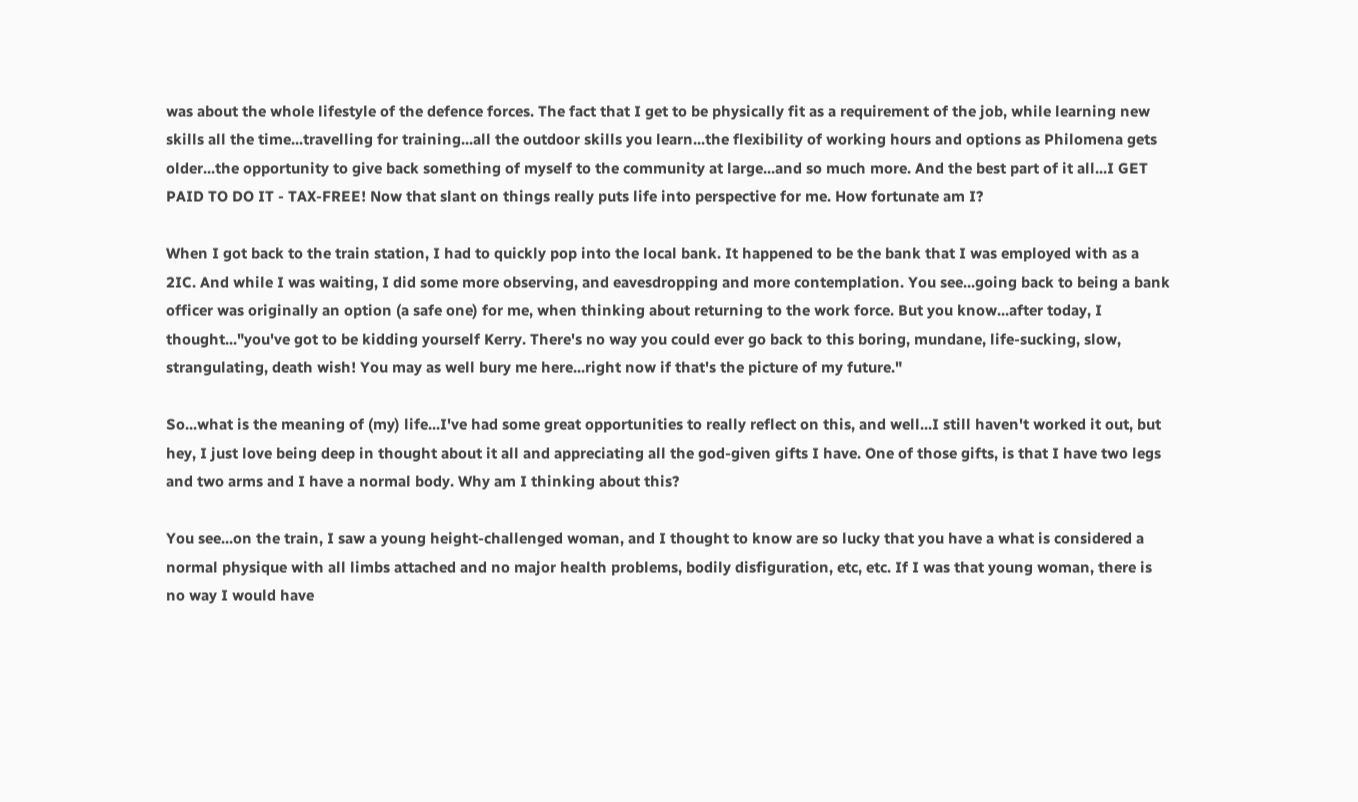was about the whole lifestyle of the defence forces. The fact that I get to be physically fit as a requirement of the job, while learning new skills all the time...travelling for training...all the outdoor skills you learn...the flexibility of working hours and options as Philomena gets older...the opportunity to give back something of myself to the community at large...and so much more. And the best part of it all...I GET PAID TO DO IT - TAX-FREE! Now that slant on things really puts life into perspective for me. How fortunate am I?

When I got back to the train station, I had to quickly pop into the local bank. It happened to be the bank that I was employed with as a 2IC. And while I was waiting, I did some more observing, and eavesdropping and more contemplation. You see...going back to being a bank officer was originally an option (a safe one) for me, when thinking about returning to the work force. But you know...after today, I thought..."you've got to be kidding yourself Kerry. There's no way you could ever go back to this boring, mundane, life-sucking, slow, strangulating, death wish! You may as well bury me here...right now if that's the picture of my future."

So...what is the meaning of (my) life...I've had some great opportunities to really reflect on this, and well...I still haven't worked it out, but hey, I just love being deep in thought about it all and appreciating all the god-given gifts I have. One of those gifts, is that I have two legs and two arms and I have a normal body. Why am I thinking about this?

You see...on the train, I saw a young height-challenged woman, and I thought to know are so lucky that you have a what is considered a normal physique with all limbs attached and no major health problems, bodily disfiguration, etc, etc. If I was that young woman, there is no way I would have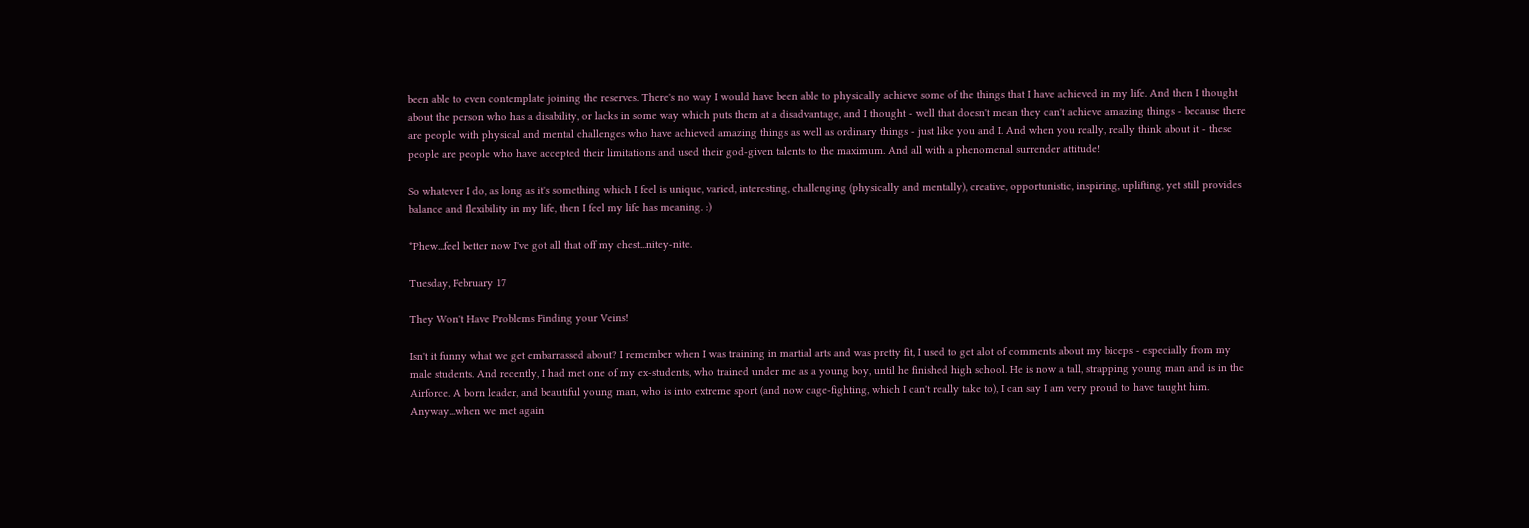been able to even contemplate joining the reserves. There's no way I would have been able to physically achieve some of the things that I have achieved in my life. And then I thought about the person who has a disability, or lacks in some way which puts them at a disadvantage, and I thought - well that doesn't mean they can't achieve amazing things - because there are people with physical and mental challenges who have achieved amazing things as well as ordinary things - just like you and I. And when you really, really think about it - these people are people who have accepted their limitations and used their god-given talents to the maximum. And all with a phenomenal surrender attitude!

So whatever I do, as long as it's something which I feel is unique, varied, interesting, challenging (physically and mentally), creative, opportunistic, inspiring, uplifting, yet still provides balance and flexibility in my life, then I feel my life has meaning. :)

*Phew...feel better now I've got all that off my chest...nitey-nite.

Tuesday, February 17

They Won't Have Problems Finding your Veins!

Isn't it funny what we get embarrassed about? I remember when I was training in martial arts and was pretty fit, I used to get alot of comments about my biceps - especially from my male students. And recently, I had met one of my ex-students, who trained under me as a young boy, until he finished high school. He is now a tall, strapping young man and is in the Airforce. A born leader, and beautiful young man, who is into extreme sport (and now cage-fighting, which I can't really take to), I can say I am very proud to have taught him. Anyway...when we met again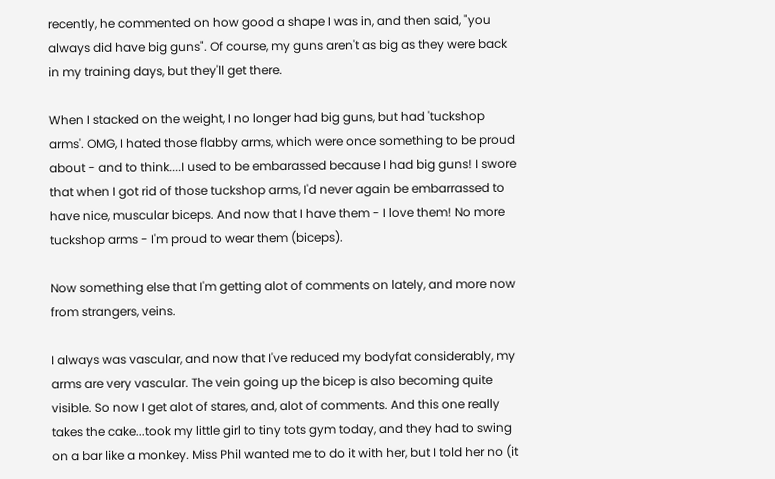recently, he commented on how good a shape I was in, and then said, "you always did have big guns". Of course, my guns aren't as big as they were back in my training days, but they'll get there.

When I stacked on the weight, I no longer had big guns, but had 'tuckshop arms'. OMG, I hated those flabby arms, which were once something to be proud about - and to think....I used to be embarassed because I had big guns! I swore that when I got rid of those tuckshop arms, I'd never again be embarrassed to have nice, muscular biceps. And now that I have them - I love them! No more tuckshop arms - I'm proud to wear them (biceps).

Now something else that I'm getting alot of comments on lately, and more now from strangers, veins.

I always was vascular, and now that I've reduced my bodyfat considerably, my arms are very vascular. The vein going up the bicep is also becoming quite visible. So now I get alot of stares, and, alot of comments. And this one really takes the cake...took my little girl to tiny tots gym today, and they had to swing on a bar like a monkey. Miss Phil wanted me to do it with her, but I told her no (it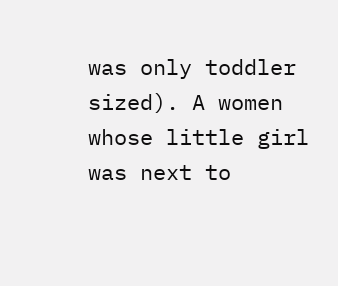was only toddler sized). A women whose little girl was next to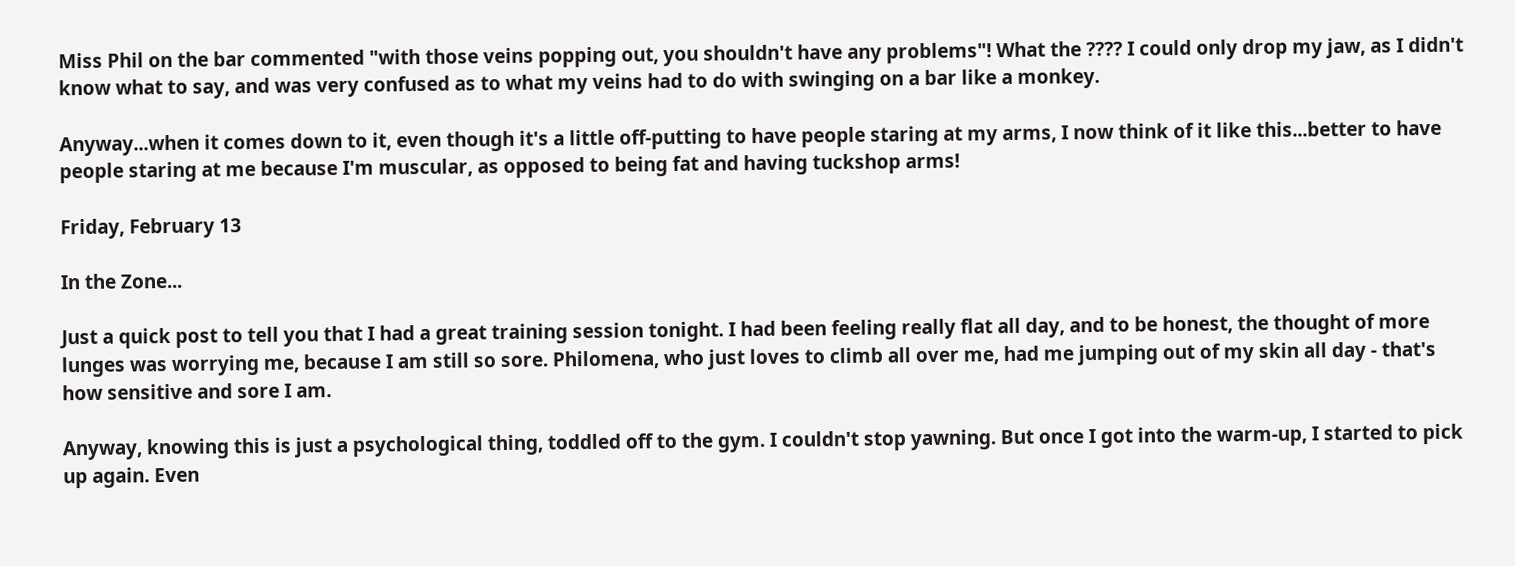Miss Phil on the bar commented "with those veins popping out, you shouldn't have any problems"! What the ???? I could only drop my jaw, as I didn't know what to say, and was very confused as to what my veins had to do with swinging on a bar like a monkey.

Anyway...when it comes down to it, even though it's a little off-putting to have people staring at my arms, I now think of it like this...better to have people staring at me because I'm muscular, as opposed to being fat and having tuckshop arms!

Friday, February 13

In the Zone...

Just a quick post to tell you that I had a great training session tonight. I had been feeling really flat all day, and to be honest, the thought of more lunges was worrying me, because I am still so sore. Philomena, who just loves to climb all over me, had me jumping out of my skin all day - that's how sensitive and sore I am.

Anyway, knowing this is just a psychological thing, toddled off to the gym. I couldn't stop yawning. But once I got into the warm-up, I started to pick up again. Even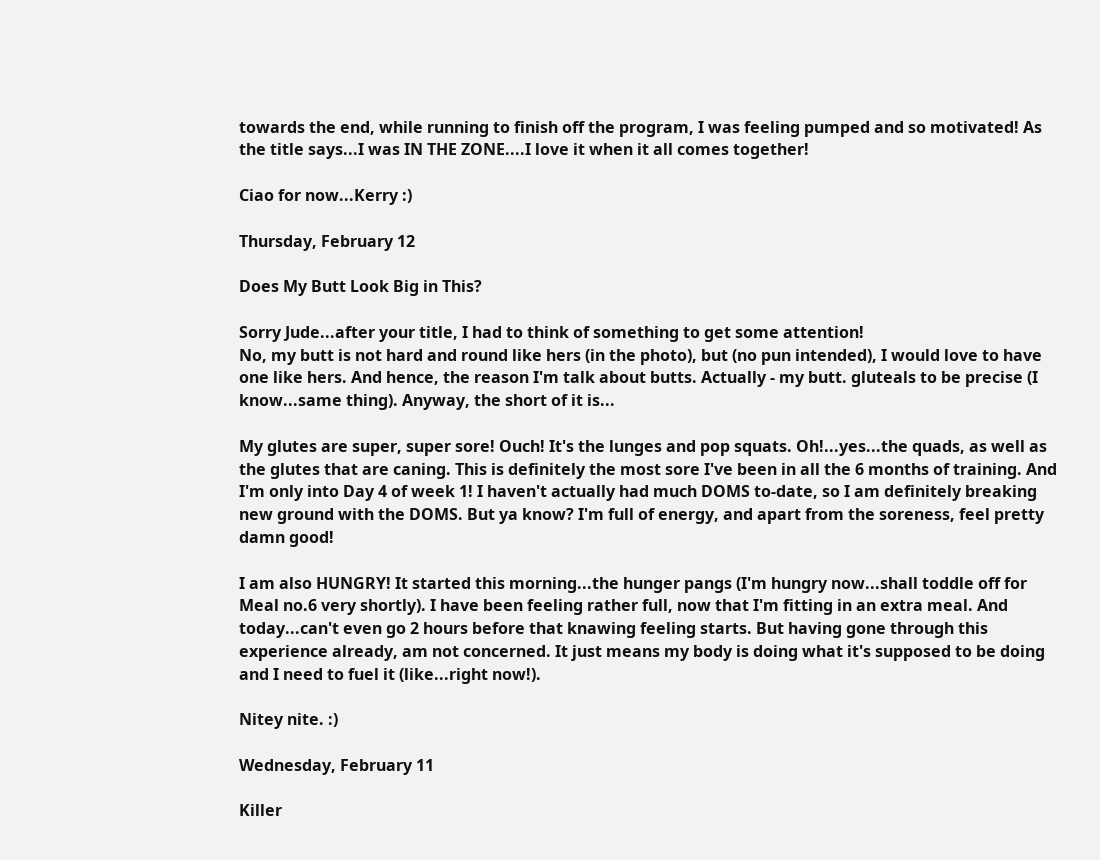towards the end, while running to finish off the program, I was feeling pumped and so motivated! As the title says...I was IN THE ZONE....I love it when it all comes together!

Ciao for now...Kerry :)

Thursday, February 12

Does My Butt Look Big in This?

Sorry Jude...after your title, I had to think of something to get some attention!
No, my butt is not hard and round like hers (in the photo), but (no pun intended), I would love to have one like hers. And hence, the reason I'm talk about butts. Actually - my butt. gluteals to be precise (I know...same thing). Anyway, the short of it is...

My glutes are super, super sore! Ouch! It's the lunges and pop squats. Oh!...yes...the quads, as well as the glutes that are caning. This is definitely the most sore I've been in all the 6 months of training. And I'm only into Day 4 of week 1! I haven't actually had much DOMS to-date, so I am definitely breaking new ground with the DOMS. But ya know? I'm full of energy, and apart from the soreness, feel pretty damn good!

I am also HUNGRY! It started this morning...the hunger pangs (I'm hungry now...shall toddle off for Meal no.6 very shortly). I have been feeling rather full, now that I'm fitting in an extra meal. And today...can't even go 2 hours before that knawing feeling starts. But having gone through this experience already, am not concerned. It just means my body is doing what it's supposed to be doing and I need to fuel it (like...right now!).

Nitey nite. :)

Wednesday, February 11

Killer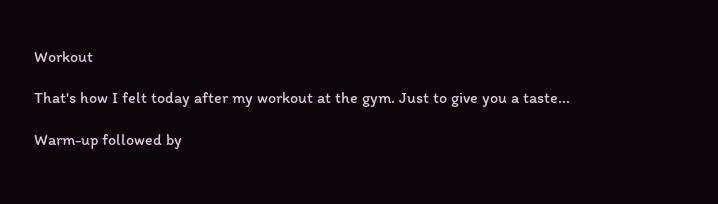Workout

That's how I felt today after my workout at the gym. Just to give you a taste...

Warm-up followed by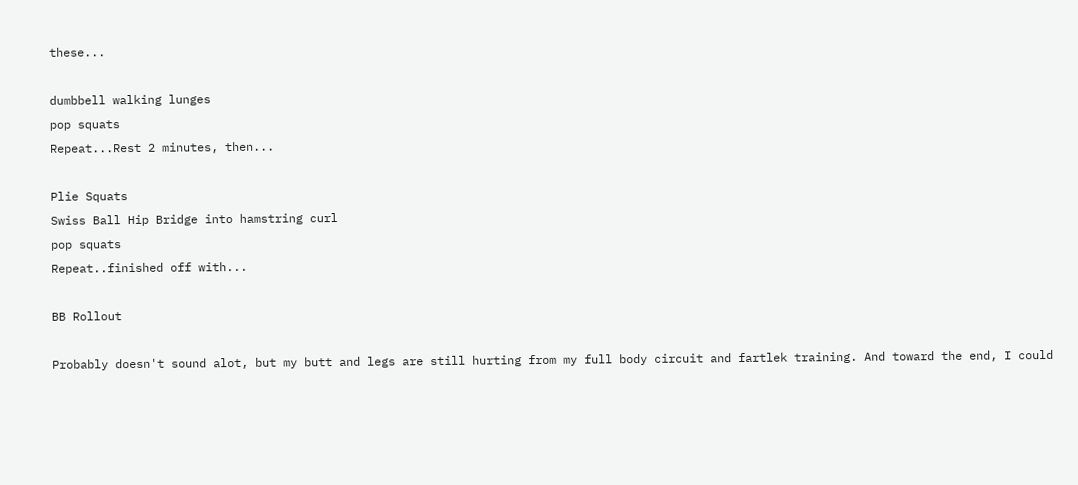these...

dumbbell walking lunges
pop squats
Repeat...Rest 2 minutes, then...

Plie Squats
Swiss Ball Hip Bridge into hamstring curl
pop squats
Repeat..finished off with...

BB Rollout

Probably doesn't sound alot, but my butt and legs are still hurting from my full body circuit and fartlek training. And toward the end, I could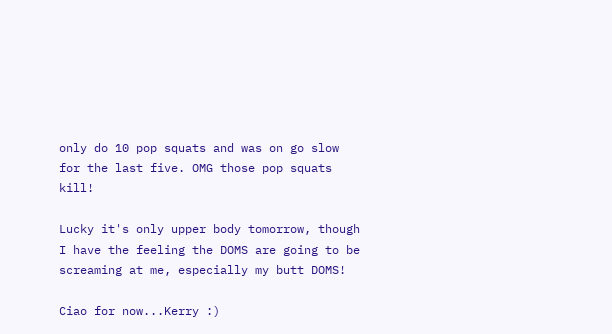only do 10 pop squats and was on go slow for the last five. OMG those pop squats kill!

Lucky it's only upper body tomorrow, though I have the feeling the DOMS are going to be screaming at me, especially my butt DOMS!

Ciao for now...Kerry :)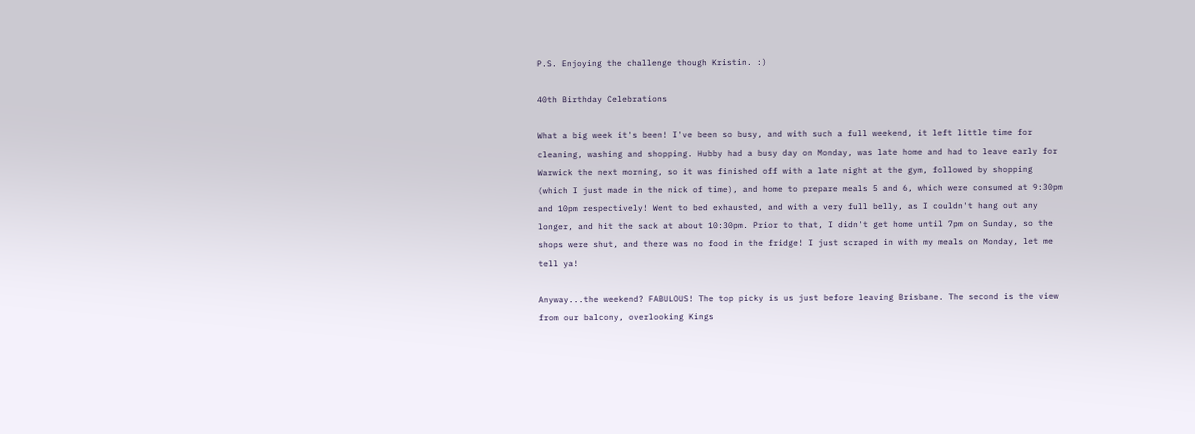P.S. Enjoying the challenge though Kristin. :)

40th Birthday Celebrations

What a big week it's been! I've been so busy, and with such a full weekend, it left little time for cleaning, washing and shopping. Hubby had a busy day on Monday, was late home and had to leave early for Warwick the next morning, so it was finished off with a late night at the gym, followed by shopping (which I just made in the nick of time), and home to prepare meals 5 and 6, which were consumed at 9:30pm and 10pm respectively! Went to bed exhausted, and with a very full belly, as I couldn't hang out any longer, and hit the sack at about 10:30pm. Prior to that, I didn't get home until 7pm on Sunday, so the shops were shut, and there was no food in the fridge! I just scraped in with my meals on Monday, let me tell ya!

Anyway...the weekend? FABULOUS! The top picky is us just before leaving Brisbane. The second is the view from our balcony, overlooking Kings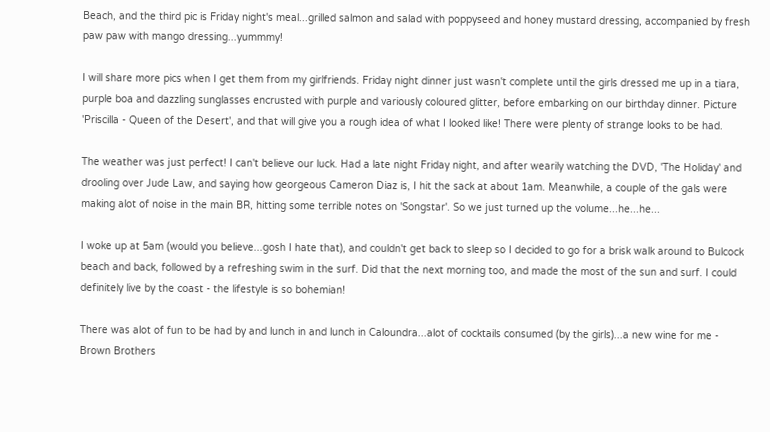Beach, and the third pic is Friday night's meal...grilled salmon and salad with poppyseed and honey mustard dressing, accompanied by fresh paw paw with mango dressing...yummmy!

I will share more pics when I get them from my girlfriends. Friday night dinner just wasn't complete until the girls dressed me up in a tiara, purple boa and dazzling sunglasses encrusted with purple and variously coloured glitter, before embarking on our birthday dinner. Picture 'Priscilla - Queen of the Desert', and that will give you a rough idea of what I looked like! There were plenty of strange looks to be had.

The weather was just perfect! I can't believe our luck. Had a late night Friday night, and after wearily watching the DVD, 'The Holiday' and drooling over Jude Law, and saying how georgeous Cameron Diaz is, I hit the sack at about 1am. Meanwhile, a couple of the gals were making alot of noise in the main BR, hitting some terrible notes on 'Songstar'. So we just turned up the volume...he...he...

I woke up at 5am (would you believe...gosh I hate that), and couldn't get back to sleep so I decided to go for a brisk walk around to Bulcock beach and back, followed by a refreshing swim in the surf. Did that the next morning too, and made the most of the sun and surf. I could definitely live by the coast - the lifestyle is so bohemian!

There was alot of fun to be had by and lunch in and lunch in Caloundra...alot of cocktails consumed (by the girls)...a new wine for me - Brown Brothers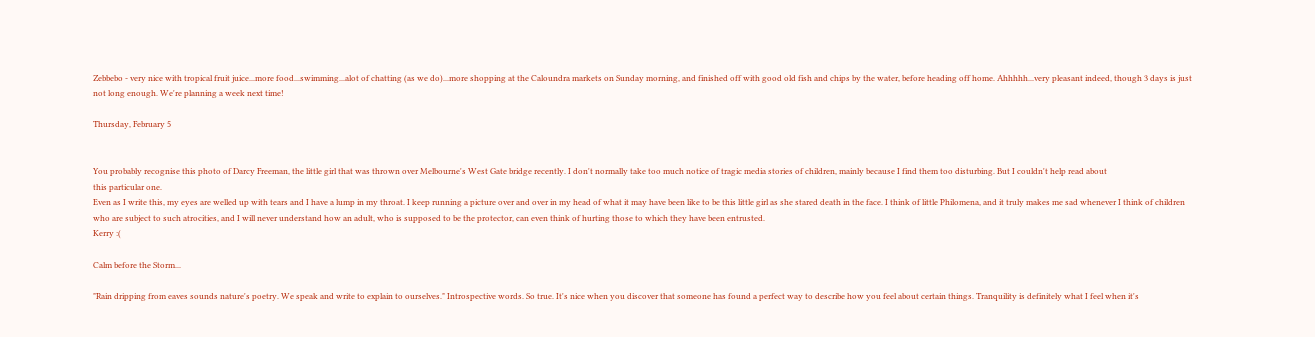Zebbebo - very nice with tropical fruit juice...more food...swimming...alot of chatting (as we do)...more shopping at the Caloundra markets on Sunday morning, and finished off with good old fish and chips by the water, before heading off home. Ahhhhh...very pleasant indeed, though 3 days is just not long enough. We're planning a week next time!

Thursday, February 5


You probably recognise this photo of Darcy Freeman, the little girl that was thrown over Melbourne's West Gate bridge recently. I don't normally take too much notice of tragic media stories of children, mainly because I find them too disturbing. But I couldn't help read about
this particular one.
Even as I write this, my eyes are welled up with tears and I have a lump in my throat. I keep running a picture over and over in my head of what it may have been like to be this little girl as she stared death in the face. I think of little Philomena, and it truly makes me sad whenever I think of children who are subject to such atrocities, and I will never understand how an adult, who is supposed to be the protector, can even think of hurting those to which they have been entrusted.
Kerry :(

Calm before the Storm...

"Rain dripping from eaves sounds nature's poetry. We speak and write to explain to ourselves." Introspective words. So true. It's nice when you discover that someone has found a perfect way to describe how you feel about certain things. Tranquility is definitely what I feel when it's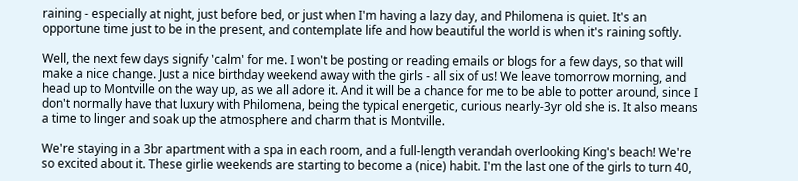raining - especially at night, just before bed, or just when I'm having a lazy day, and Philomena is quiet. It's an opportune time just to be in the present, and contemplate life and how beautiful the world is when it's raining softly.

Well, the next few days signify 'calm' for me. I won't be posting or reading emails or blogs for a few days, so that will make a nice change. Just a nice birthday weekend away with the girls - all six of us! We leave tomorrow morning, and head up to Montville on the way up, as we all adore it. And it will be a chance for me to be able to potter around, since I don't normally have that luxury with Philomena, being the typical energetic, curious nearly-3yr old she is. It also means a time to linger and soak up the atmosphere and charm that is Montville.

We're staying in a 3br apartment with a spa in each room, and a full-length verandah overlooking King's beach! We're so excited about it. These girlie weekends are starting to become a (nice) habit. I'm the last one of the girls to turn 40,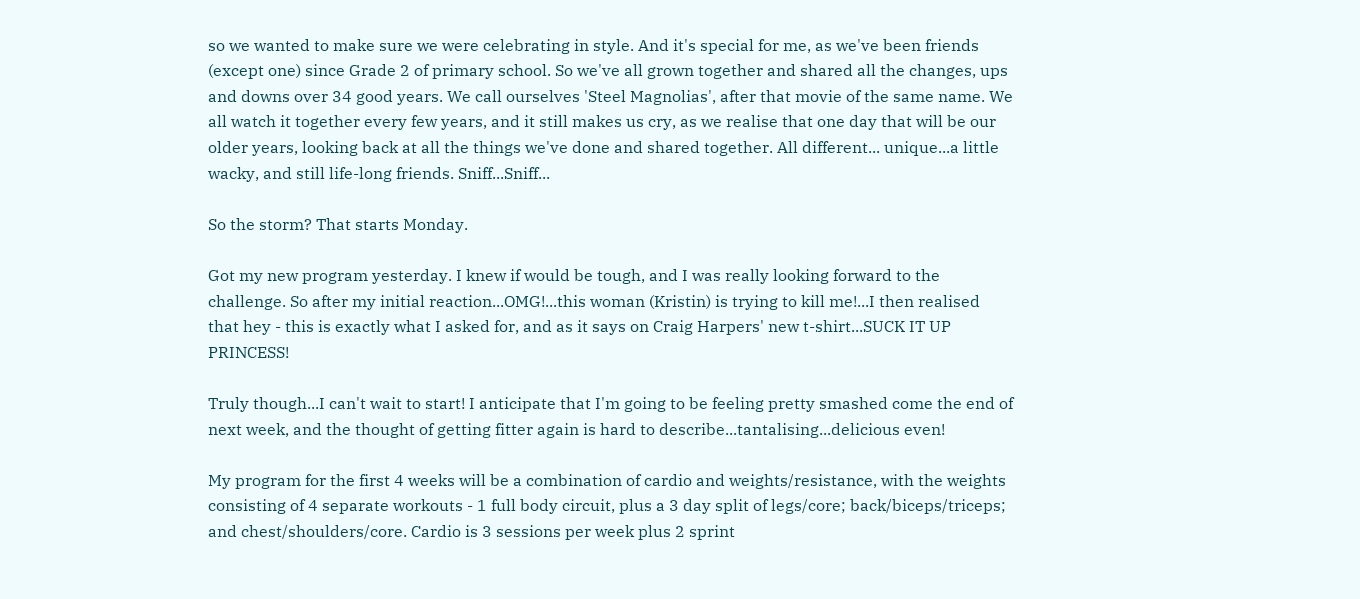so we wanted to make sure we were celebrating in style. And it's special for me, as we've been friends (except one) since Grade 2 of primary school. So we've all grown together and shared all the changes, ups and downs over 34 good years. We call ourselves 'Steel Magnolias', after that movie of the same name. We all watch it together every few years, and it still makes us cry, as we realise that one day that will be our older years, looking back at all the things we've done and shared together. All different... unique...a little wacky, and still life-long friends. Sniff...Sniff...

So the storm? That starts Monday.

Got my new program yesterday. I knew if would be tough, and I was really looking forward to the challenge. So after my initial reaction...OMG!...this woman (Kristin) is trying to kill me!...I then realised that hey - this is exactly what I asked for, and as it says on Craig Harpers' new t-shirt...SUCK IT UP PRINCESS!

Truly though...I can't wait to start! I anticipate that I'm going to be feeling pretty smashed come the end of next week, and the thought of getting fitter again is hard to describe...tantalising...delicious even!

My program for the first 4 weeks will be a combination of cardio and weights/resistance, with the weights consisting of 4 separate workouts - 1 full body circuit, plus a 3 day split of legs/core; back/biceps/triceps; and chest/shoulders/core. Cardio is 3 sessions per week plus 2 sprint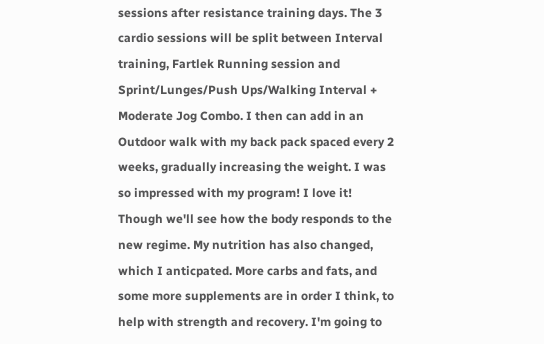sessions after resistance training days. The 3 cardio sessions will be split between Interval training, Fartlek Running session and Sprint/Lunges/Push Ups/Walking Interval + Moderate Jog Combo. I then can add in an Outdoor walk with my back pack spaced every 2 weeks, gradually increasing the weight. I was so impressed with my program! I love it! Though we'll see how the body responds to the new regime. My nutrition has also changed, which I anticpated. More carbs and fats, and some more supplements are in order I think, to help with strength and recovery. I'm going to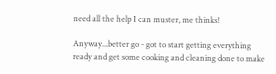need all the help I can muster, me thinks!

Anyway...better go - got to start getting everything ready and get some cooking and cleaning done to make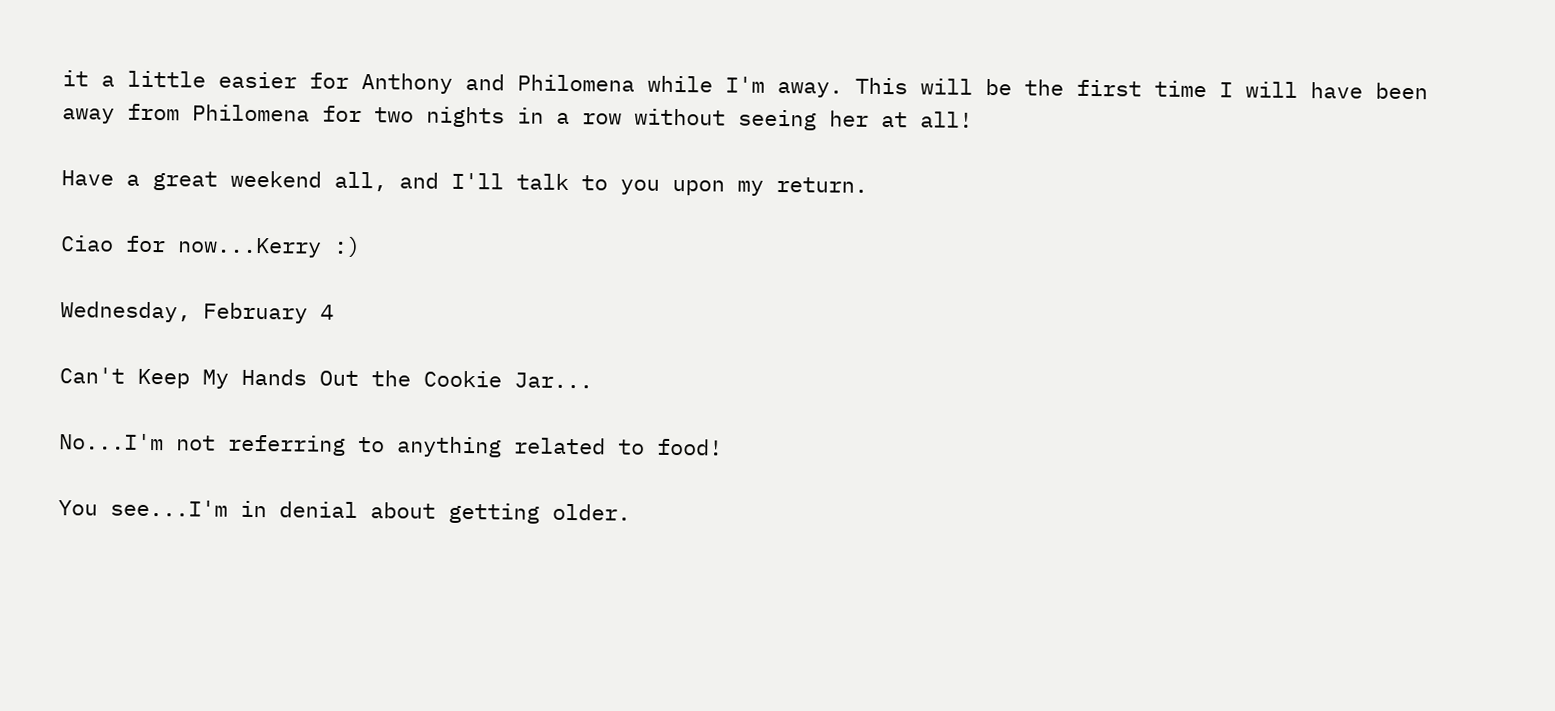it a little easier for Anthony and Philomena while I'm away. This will be the first time I will have been away from Philomena for two nights in a row without seeing her at all!

Have a great weekend all, and I'll talk to you upon my return.

Ciao for now...Kerry :)

Wednesday, February 4

Can't Keep My Hands Out the Cookie Jar...

No...I'm not referring to anything related to food!

You see...I'm in denial about getting older.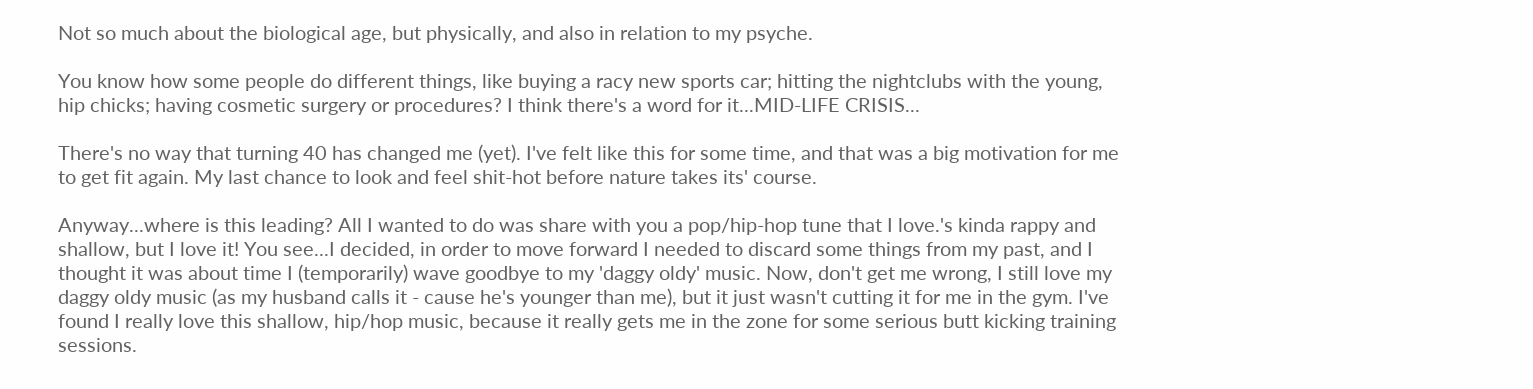Not so much about the biological age, but physically, and also in relation to my psyche.

You know how some people do different things, like buying a racy new sports car; hitting the nightclubs with the young, hip chicks; having cosmetic surgery or procedures? I think there's a word for it...MID-LIFE CRISIS...

There's no way that turning 40 has changed me (yet). I've felt like this for some time, and that was a big motivation for me to get fit again. My last chance to look and feel shit-hot before nature takes its' course.

Anyway...where is this leading? All I wanted to do was share with you a pop/hip-hop tune that I love.'s kinda rappy and shallow, but I love it! You see...I decided, in order to move forward I needed to discard some things from my past, and I thought it was about time I (temporarily) wave goodbye to my 'daggy oldy' music. Now, don't get me wrong, I still love my daggy oldy music (as my husband calls it - cause he's younger than me), but it just wasn't cutting it for me in the gym. I've found I really love this shallow, hip/hop music, because it really gets me in the zone for some serious butt kicking training sessions.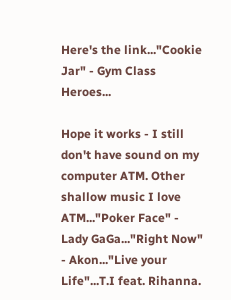Here's the link..."Cookie Jar" - Gym Class Heroes...

Hope it works - I still don't have sound on my computer ATM. Other shallow music I love ATM..."Poker Face" - Lady GaGa..."Right Now" - Akon..."Live your Life"...T.I feat. Rihanna.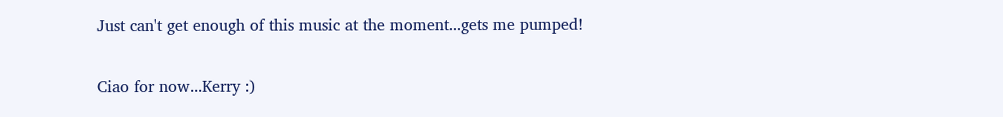Just can't get enough of this music at the moment...gets me pumped!

Ciao for now...Kerry :)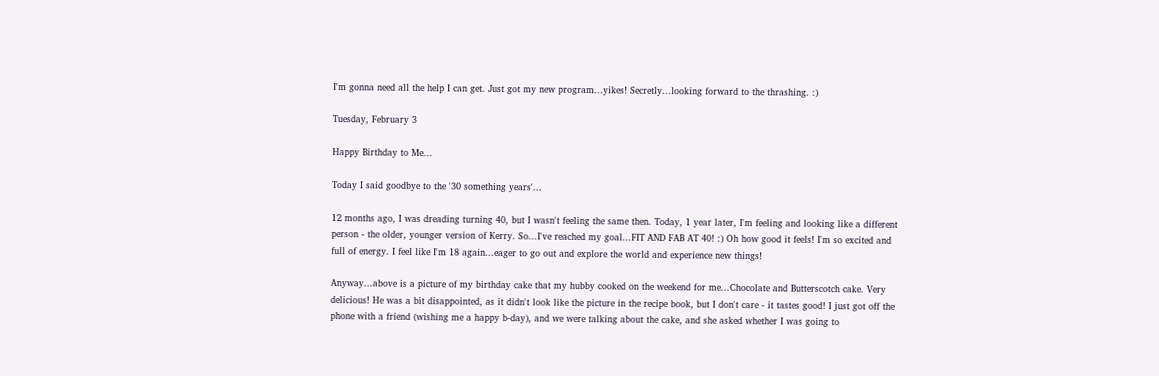I'm gonna need all the help I can get. Just got my new program...yikes! Secretly...looking forward to the thrashing. :)

Tuesday, February 3

Happy Birthday to Me...

Today I said goodbye to the '30 something years'...

12 months ago, I was dreading turning 40, but I wasn't feeling the same then. Today, 1 year later, I'm feeling and looking like a different person - the older, younger version of Kerry. So...I've reached my goal...FIT AND FAB AT 40! :) Oh how good it feels! I'm so excited and full of energy. I feel like I'm 18 again...eager to go out and explore the world and experience new things!

Anyway...above is a picture of my birthday cake that my hubby cooked on the weekend for me...Chocolate and Butterscotch cake. Very delicious! He was a bit disappointed, as it didn't look like the picture in the recipe book, but I don't care - it tastes good! I just got off the phone with a friend (wishing me a happy b-day), and we were talking about the cake, and she asked whether I was going to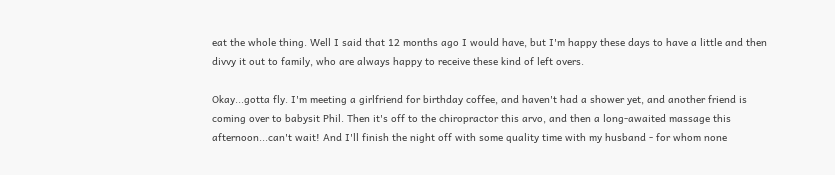eat the whole thing. Well I said that 12 months ago I would have, but I'm happy these days to have a little and then divvy it out to family, who are always happy to receive these kind of left overs.

Okay...gotta fly. I'm meeting a girlfriend for birthday coffee, and haven't had a shower yet, and another friend is coming over to babysit Phil. Then it's off to the chiropractor this arvo, and then a long-awaited massage this afternoon...can't wait! And I'll finish the night off with some quality time with my husband - for whom none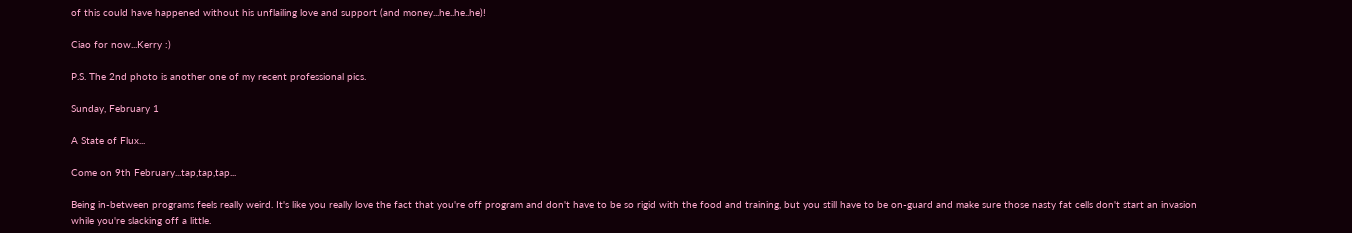of this could have happened without his unflailing love and support (and money...he..he..he)!

Ciao for now...Kerry :)

P.S. The 2nd photo is another one of my recent professional pics.

Sunday, February 1

A State of Flux...

Come on 9th February...tap,tap,tap...

Being in-between programs feels really weird. It's like you really love the fact that you're off program and don't have to be so rigid with the food and training, but you still have to be on-guard and make sure those nasty fat cells don't start an invasion while you're slacking off a little.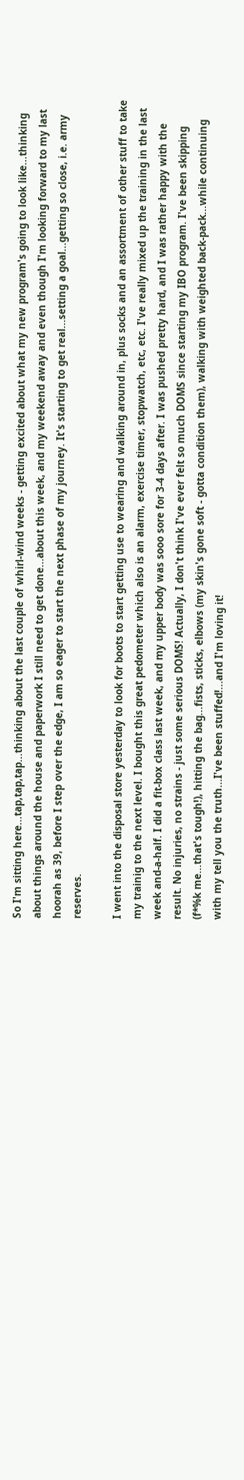So I'm sitting here...tap,tap,tap...thinking about the last couple of whirl-wind weeks - getting excited about what my new program's going to look like...thinking about things around the house and paperwork I still need to get done...about this week, and my weekend away and even though I'm looking forward to my last hoorah as 39, before I step over the edge, I am so eager to start the next phase of my journey. It's starting to get real...setting a goal...getting so close, i.e. army reserves.

I went into the disposal store yesterday to look for boots to start getting use to wearing and walking around in, plus socks and an assortment of other stuff to take my trainig to the next level. I bought this great pedometer which also is an alarm, exercise timer, stopwatch, etc, etc. I've really mixed up the training in the last week and-a-half. I did a fit-box class last week, and my upper body was sooo sore for 3-4 days after. I was pushed pretty hard, and I was rather happy with the result. No injuries, no strains - just some serious DOMS! Actually, I don't think I've ever felt so much DOMS since starting my IBO program. I've been skipping (f*%k me...that's tough!), hitting the bag...fists, sticks, elbows (my skin's gone soft - gotta condition them), walking with weighted back-pack...while continuing with my tell you the truth...I've been stuffed!...and I'm loving it!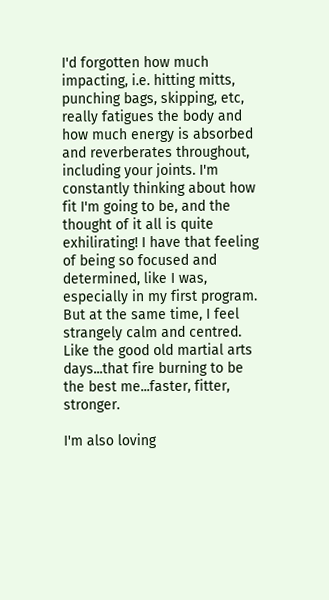I'd forgotten how much impacting, i.e. hitting mitts, punching bags, skipping, etc, really fatigues the body and how much energy is absorbed and reverberates throughout, including your joints. I'm constantly thinking about how fit I'm going to be, and the thought of it all is quite exhilirating! I have that feeling of being so focused and determined, like I was, especially in my first program. But at the same time, I feel strangely calm and centred. Like the good old martial arts days...that fire burning to be the best me...faster, fitter, stronger.

I'm also loving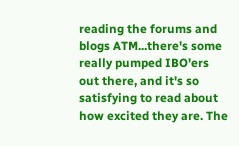reading the forums and blogs ATM...there's some really pumped IBO'ers out there, and it's so satisfying to read about how excited they are. The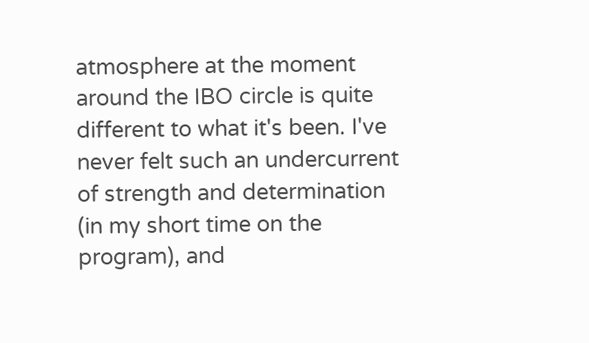atmosphere at the moment around the IBO circle is quite different to what it's been. I've never felt such an undercurrent of strength and determination (in my short time on the program), and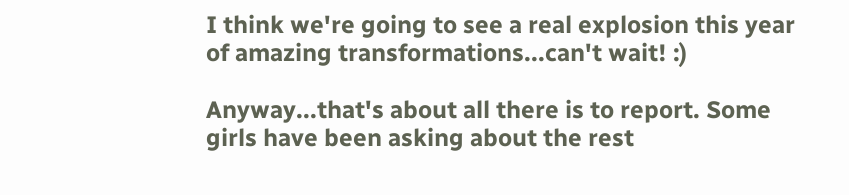I think we're going to see a real explosion this year of amazing transformations...can't wait! :)

Anyway...that's about all there is to report. Some girls have been asking about the rest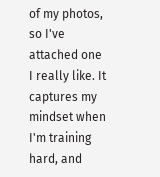of my photos, so I've attached one I really like. It captures my mindset when I'm training hard, and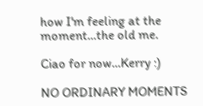how I'm feeling at the moment...the old me.

Ciao for now...Kerry :)

NO ORDINARY MOMENTS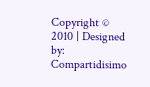Copyright © 2010 | Designed by: Compartidisimo